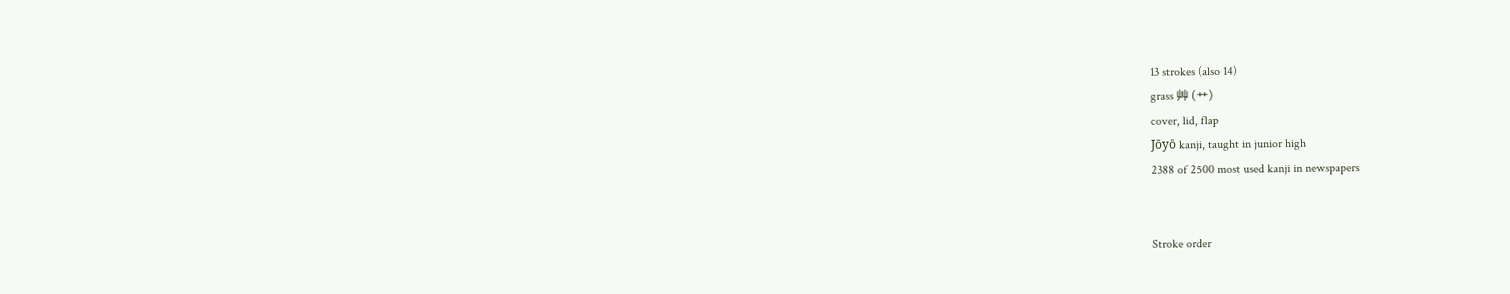13 strokes (also 14)
grass 艸 (艹)
cover, lid, flap
Jōyō kanji, taught in junior high
2388 of 2500 most used kanji in newspapers


Stroke order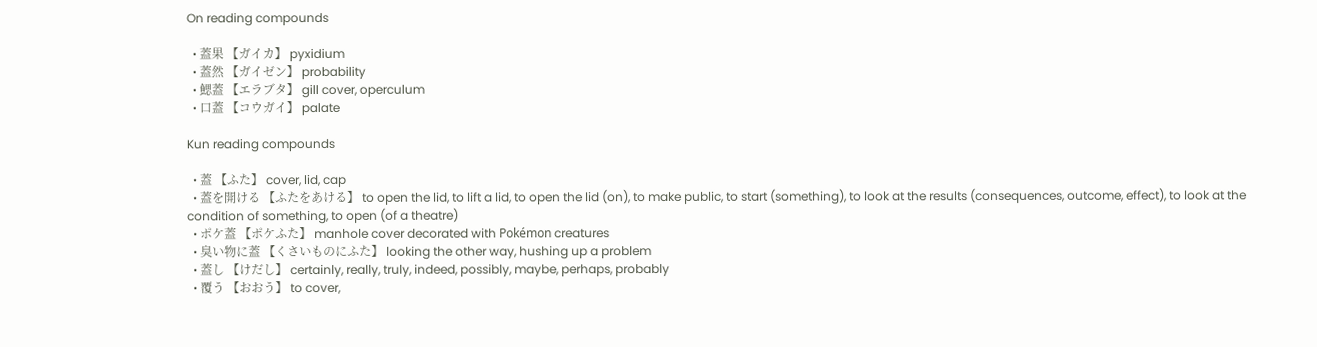On reading compounds

  • 蓋果 【ガイカ】 pyxidium
  • 蓋然 【ガイゼン】 probability
  • 鰓蓋 【エラブタ】 gill cover, operculum
  • 口蓋 【コウガイ】 palate

Kun reading compounds

  • 蓋 【ふた】 cover, lid, cap
  • 蓋を開ける 【ふたをあける】 to open the lid, to lift a lid, to open the lid (on), to make public, to start (something), to look at the results (consequences, outcome, effect), to look at the condition of something, to open (of a theatre)
  • ポケ蓋 【ポケふた】 manhole cover decorated with Pokémon creatures
  • 臭い物に蓋 【くさいものにふた】 looking the other way, hushing up a problem
  • 蓋し 【けだし】 certainly, really, truly, indeed, possibly, maybe, perhaps, probably
  • 覆う 【おおう】 to cover,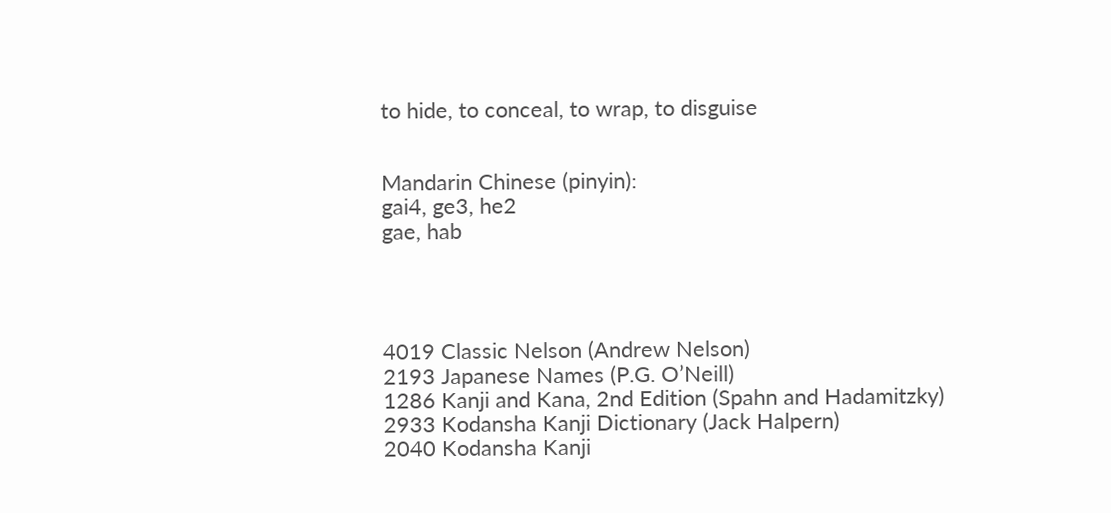to hide, to conceal, to wrap, to disguise


Mandarin Chinese (pinyin):
gai4, ge3, he2
gae, hab




4019 Classic Nelson (Andrew Nelson)
2193 Japanese Names (P.G. O’Neill)
1286 Kanji and Kana, 2nd Edition (Spahn and Hadamitzky)
2933 Kodansha Kanji Dictionary (Jack Halpern)
2040 Kodansha Kanji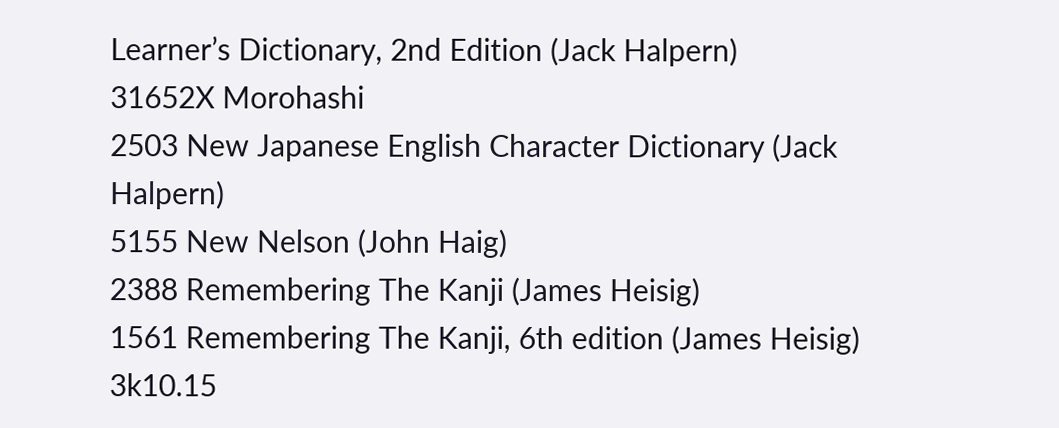Learner’s Dictionary, 2nd Edition (Jack Halpern)
31652X Morohashi
2503 New Japanese English Character Dictionary (Jack Halpern)
5155 New Nelson (John Haig)
2388 Remembering The Kanji (James Heisig)
1561 Remembering The Kanji, 6th edition (James Heisig)
3k10.15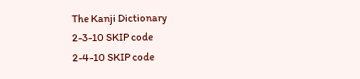The Kanji Dictionary
2-3-10 SKIP code
2-4-10 SKIP code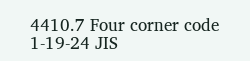4410.7 Four corner code
1-19-24 JIS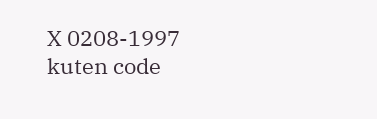X 0208-1997 kuten code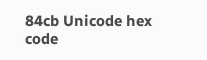84cb Unicode hex code